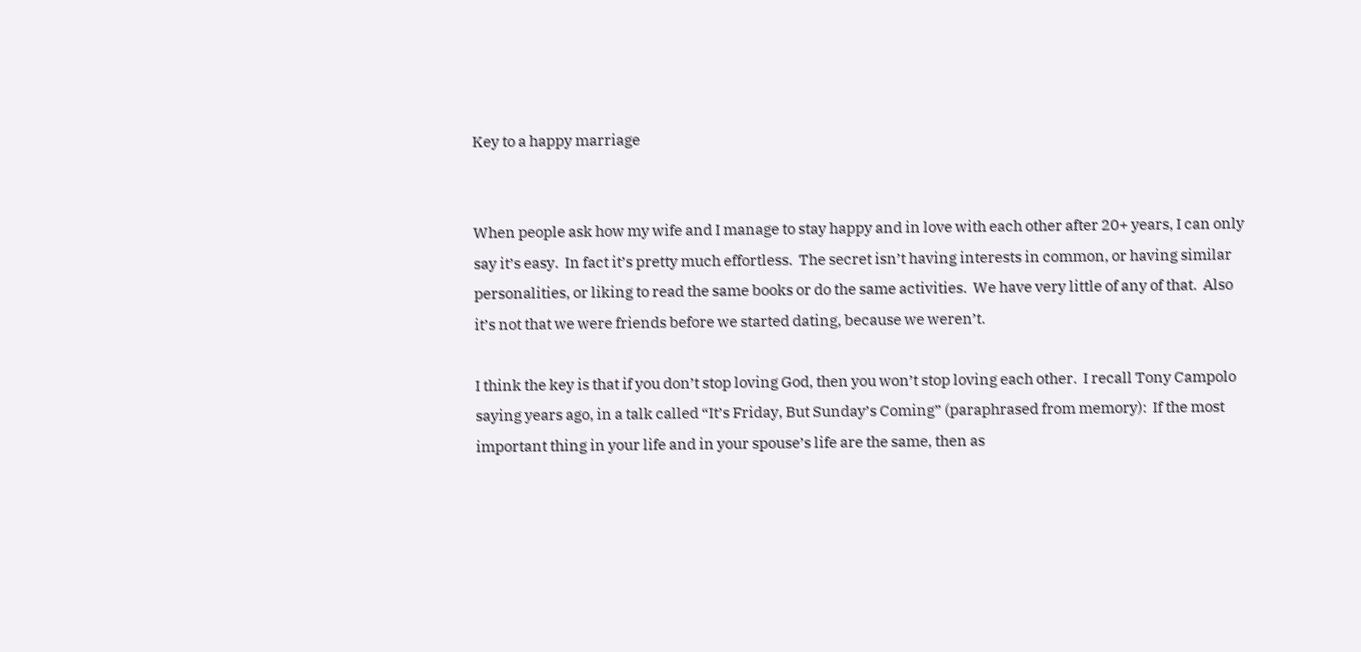Key to a happy marriage


When people ask how my wife and I manage to stay happy and in love with each other after 20+ years, I can only say it’s easy.  In fact it’s pretty much effortless.  The secret isn’t having interests in common, or having similar personalities, or liking to read the same books or do the same activities.  We have very little of any of that.  Also it’s not that we were friends before we started dating, because we weren’t.

I think the key is that if you don’t stop loving God, then you won’t stop loving each other.  I recall Tony Campolo saying years ago, in a talk called “It’s Friday, But Sunday’s Coming” (paraphrased from memory):  If the most important thing in your life and in your spouse’s life are the same, then as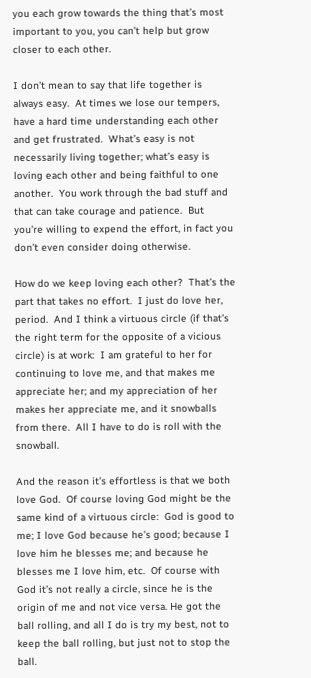you each grow towards the thing that’s most important to you, you can’t help but grow closer to each other.

I don’t mean to say that life together is always easy.  At times we lose our tempers, have a hard time understanding each other and get frustrated.  What’s easy is not necessarily living together; what’s easy is loving each other and being faithful to one another.  You work through the bad stuff and that can take courage and patience.  But you’re willing to expend the effort, in fact you don’t even consider doing otherwise.

How do we keep loving each other?  That’s the part that takes no effort.  I just do love her, period.  And I think a virtuous circle (if that’s the right term for the opposite of a vicious circle) is at work:  I am grateful to her for continuing to love me, and that makes me appreciate her; and my appreciation of her makes her appreciate me, and it snowballs from there.  All I have to do is roll with the snowball.

And the reason it’s effortless is that we both love God.  Of course loving God might be the same kind of a virtuous circle:  God is good to me; I love God because he’s good; because I love him he blesses me; and because he blesses me I love him, etc.  Of course with God it’s not really a circle, since he is the origin of me and not vice versa. He got the ball rolling, and all I do is try my best, not to keep the ball rolling, but just not to stop the ball.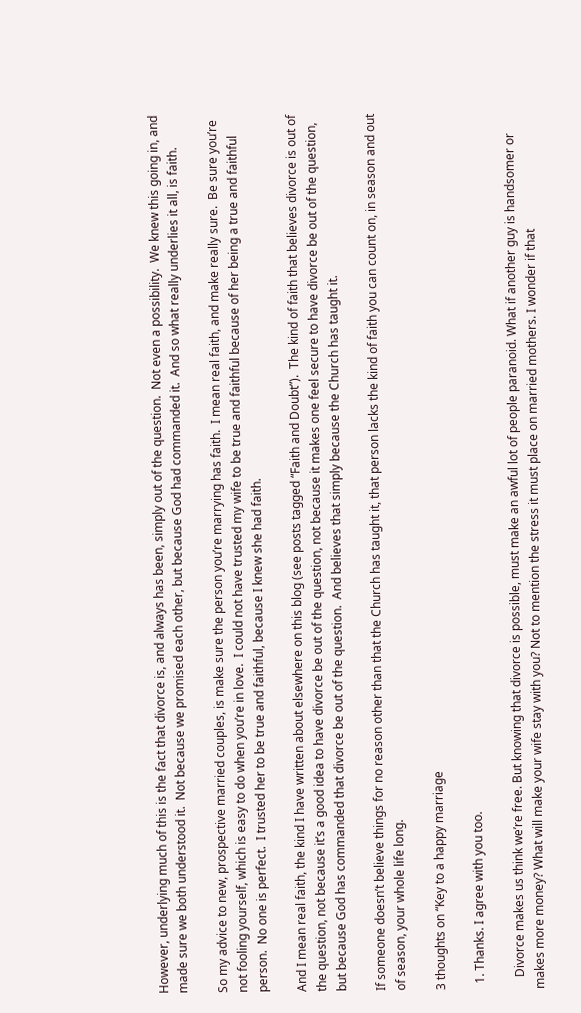However, underlying much of this is the fact that divorce is, and always has been, simply out of the question.  Not even a possibility.  We knew this going in, and made sure we both understood it.  Not because we promised each other, but because God had commanded it.  And so what really underlies it all, is faith.

So my advice to new, prospective married couples, is make sure the person you’re marrying has faith.  I mean real faith, and make really sure.  Be sure you’re not fooling yourself, which is easy to do when you’re in love.  I could not have trusted my wife to be true and faithful because of her being a true and faithful person.  No one is perfect.  I trusted her to be true and faithful, because I knew she had faith.

And I mean real faith, the kind I have written about elsewhere on this blog (see posts tagged “Faith and Doubt”).  The kind of faith that believes divorce is out of the question, not because it’s a good idea to have divorce be out of the question, not because it makes one feel secure to have divorce be out of the question, but because God has commanded that divorce be out of the question.  And believes that simply because the Church has taught it.

If someone doesn’t believe things for no reason other than that the Church has taught it, that person lacks the kind of faith you can count on, in season and out of season, your whole life long.

3 thoughts on “Key to a happy marriage

  1. Thanks. I agree with you too.

    Divorce makes us think we’re free. But knowing that divorce is possible, must make an awful lot of people paranoid. What if another guy is handsomer or makes more money? What will make your wife stay with you? Not to mention the stress it must place on married mothers. I wonder if that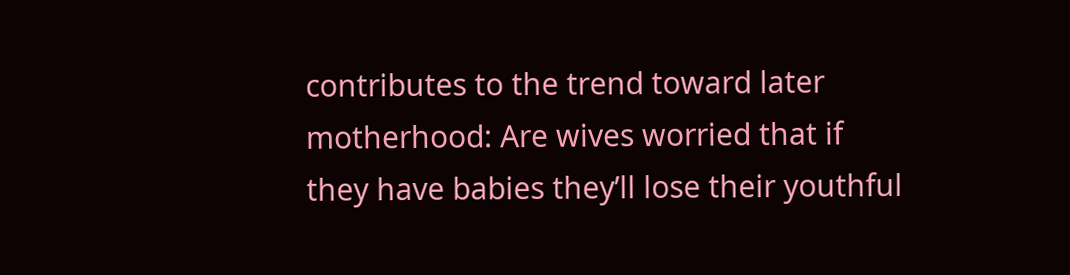contributes to the trend toward later motherhood: Are wives worried that if they have babies they’ll lose their youthful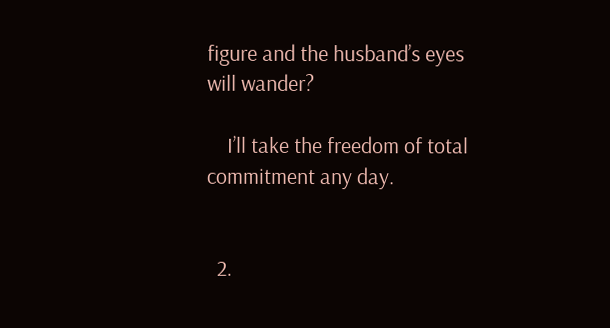figure and the husband’s eyes will wander?

    I’ll take the freedom of total commitment any day.


  2.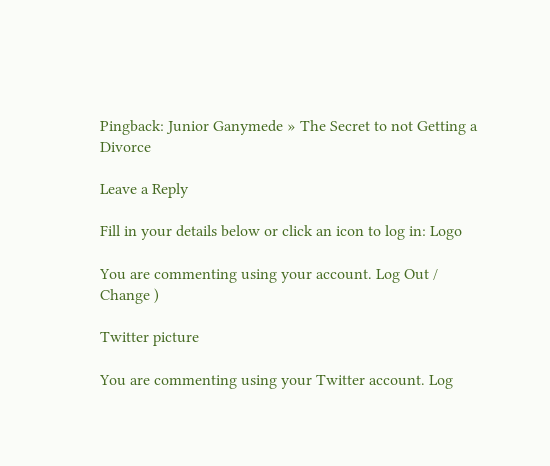Pingback: Junior Ganymede » The Secret to not Getting a Divorce

Leave a Reply

Fill in your details below or click an icon to log in: Logo

You are commenting using your account. Log Out /  Change )

Twitter picture

You are commenting using your Twitter account. Log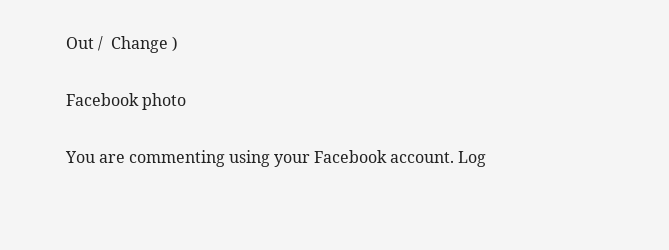Out /  Change )

Facebook photo

You are commenting using your Facebook account. Log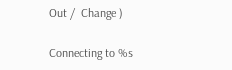Out /  Change )

Connecting to %s